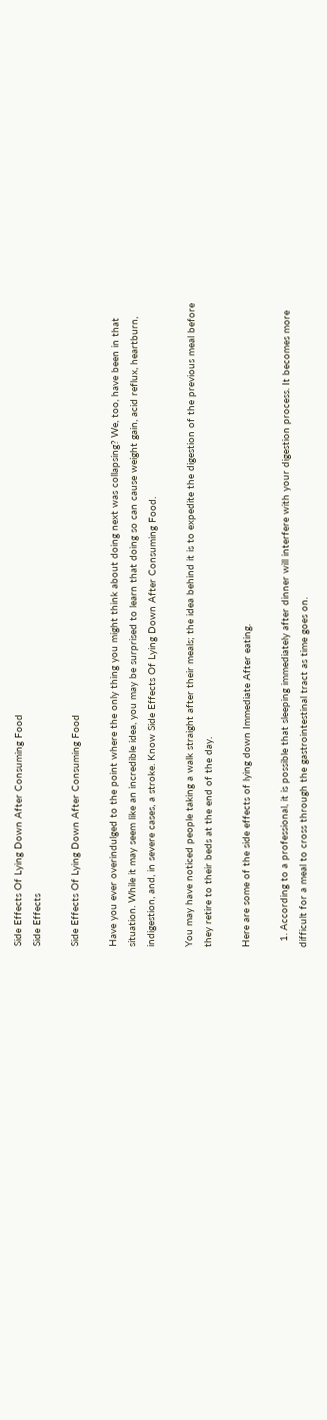Side Effects Of Lying Down After Consuming Food
Side Effects

Side Effects Of Lying Down After Consuming Food

Have you ever overindulged to the point where the only thing you might think about doing next was collapsing? We, too, have been in that situation. While it may seem like an incredible idea, you may be surprised to learn that doing so can cause weight gain, acid reflux, heartburn, indigestion, and, in severe cases, a stroke. Know Side Effects Of Lying Down After Consuming Food.

You may have noticed people taking a walk straight after their meals; the idea behind it is to expedite the digestion of the previous meal before they retire to their beds at the end of the day.

Here are some of the side effects of lying down Immediate After eating.

  1. According to a professional, it is possible that sleeping immediately after dinner will interfere with your digestion process. It becomes more difficult for a meal to cross through the gastrointestinal tract as time goes on.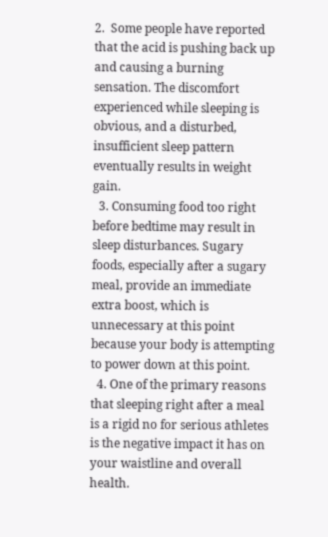2.  Some people have reported that the acid is pushing back up and causing a burning sensation. The discomfort experienced while sleeping is obvious, and a disturbed, insufficient sleep pattern eventually results in weight gain.
  3. Consuming food too right before bedtime may result in sleep disturbances. Sugary foods, especially after a sugary meal, provide an immediate extra boost, which is unnecessary at this point because your body is attempting to power down at this point.
  4. One of the primary reasons that sleeping right after a meal is a rigid no for serious athletes is the negative impact it has on your waistline and overall health.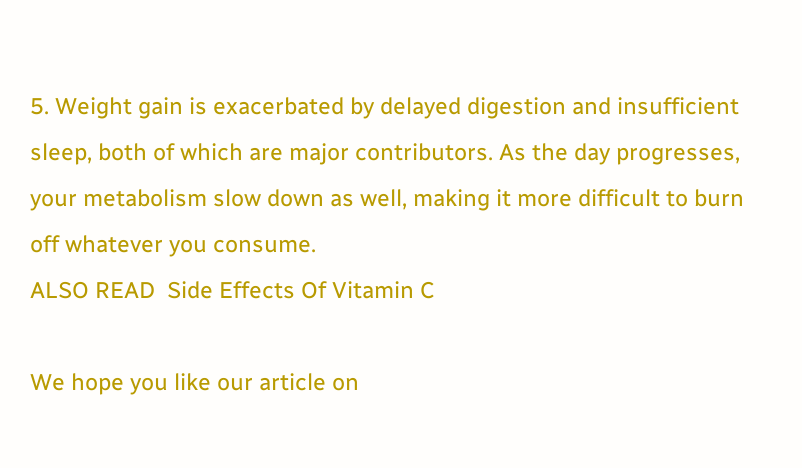5. Weight gain is exacerbated by delayed digestion and insufficient sleep, both of which are major contributors. As the day progresses, your metabolism slow down as well, making it more difficult to burn off whatever you consume.
ALSO READ  Side Effects Of Vitamin C

We hope you like our article on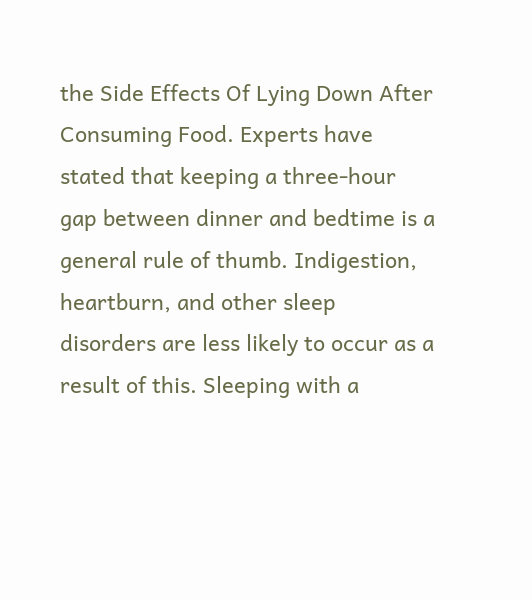the Side Effects Of Lying Down After Consuming Food. Experts have stated that keeping a three-hour gap between dinner and bedtime is a general rule of thumb. Indigestion, heartburn, and other sleep disorders are less likely to occur as a result of this. Sleeping with a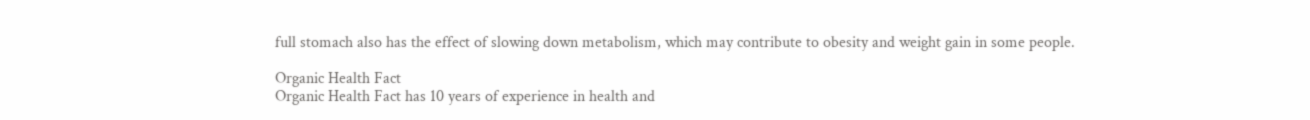full stomach also has the effect of slowing down metabolism, which may contribute to obesity and weight gain in some people.

Organic Health Fact
Organic Health Fact has 10 years of experience in health and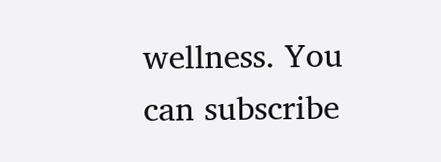wellness. You can subscribe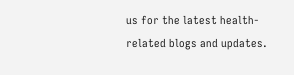us for the latest health-related blogs and updates.